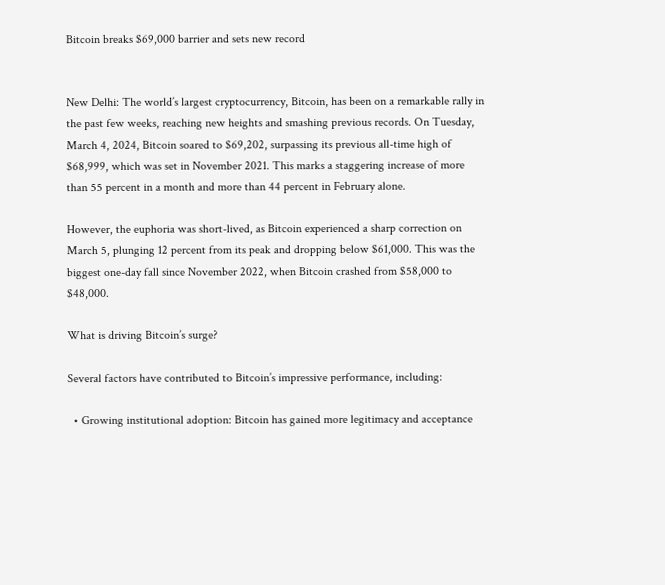Bitcoin breaks $69,000 barrier and sets new record


New Delhi: The world’s largest cryptocurrency, Bitcoin, has been on a remarkable rally in the past few weeks, reaching new heights and smashing previous records. On Tuesday, March 4, 2024, Bitcoin soared to $69,202, surpassing its previous all-time high of $68,999, which was set in November 2021. This marks a staggering increase of more than 55 percent in a month and more than 44 percent in February alone.

However, the euphoria was short-lived, as Bitcoin experienced a sharp correction on March 5, plunging 12 percent from its peak and dropping below $61,000. This was the biggest one-day fall since November 2022, when Bitcoin crashed from $58,000 to $48,000.

What is driving Bitcoin’s surge?

Several factors have contributed to Bitcoin’s impressive performance, including:

  • Growing institutional adoption: Bitcoin has gained more legitimacy and acceptance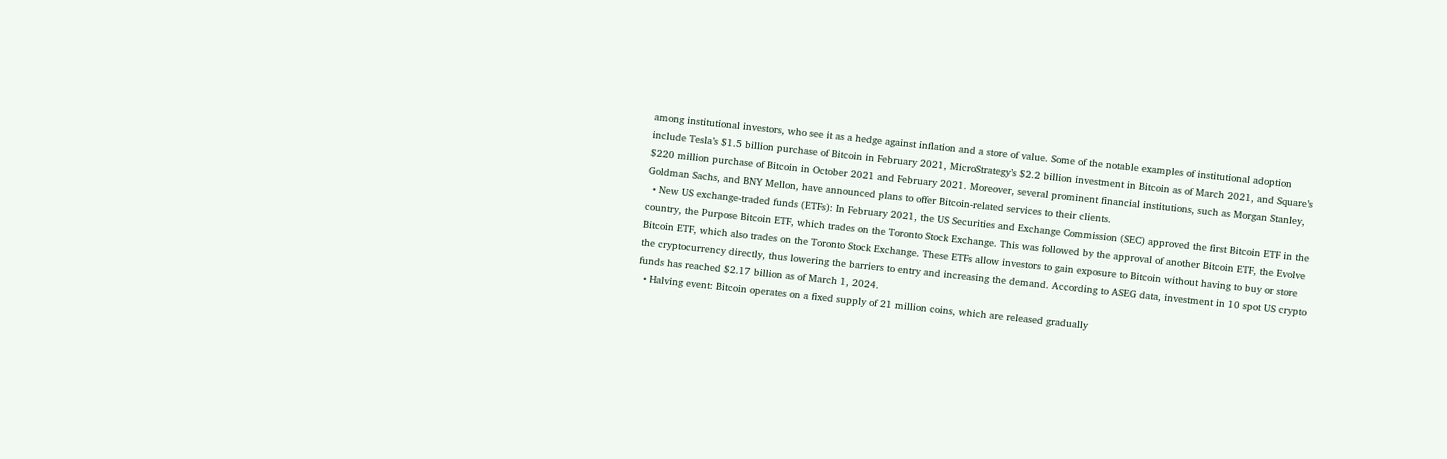among institutional investors, who see it as a hedge against inflation and a store of value. Some of the notable examples of institutional adoption include Tesla’s $1.5 billion purchase of Bitcoin in February 2021, MicroStrategy’s $2.2 billion investment in Bitcoin as of March 2021, and Square’s $220 million purchase of Bitcoin in October 2021 and February 2021. Moreover, several prominent financial institutions, such as Morgan Stanley, Goldman Sachs, and BNY Mellon, have announced plans to offer Bitcoin-related services to their clients.
  • New US exchange-traded funds (ETFs): In February 2021, the US Securities and Exchange Commission (SEC) approved the first Bitcoin ETF in the country, the Purpose Bitcoin ETF, which trades on the Toronto Stock Exchange. This was followed by the approval of another Bitcoin ETF, the Evolve Bitcoin ETF, which also trades on the Toronto Stock Exchange. These ETFs allow investors to gain exposure to Bitcoin without having to buy or store the cryptocurrency directly, thus lowering the barriers to entry and increasing the demand. According to ASEG data, investment in 10 spot US crypto funds has reached $2.17 billion as of March 1, 2024.
  • Halving event: Bitcoin operates on a fixed supply of 21 million coins, which are released gradually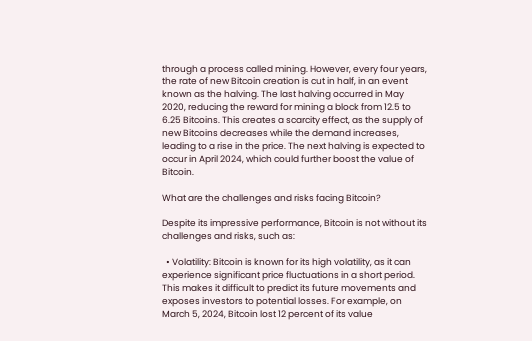through a process called mining. However, every four years, the rate of new Bitcoin creation is cut in half, in an event known as the halving. The last halving occurred in May 2020, reducing the reward for mining a block from 12.5 to 6.25 Bitcoins. This creates a scarcity effect, as the supply of new Bitcoins decreases while the demand increases, leading to a rise in the price. The next halving is expected to occur in April 2024, which could further boost the value of Bitcoin.

What are the challenges and risks facing Bitcoin?

Despite its impressive performance, Bitcoin is not without its challenges and risks, such as:

  • Volatility: Bitcoin is known for its high volatility, as it can experience significant price fluctuations in a short period. This makes it difficult to predict its future movements and exposes investors to potential losses. For example, on March 5, 2024, Bitcoin lost 12 percent of its value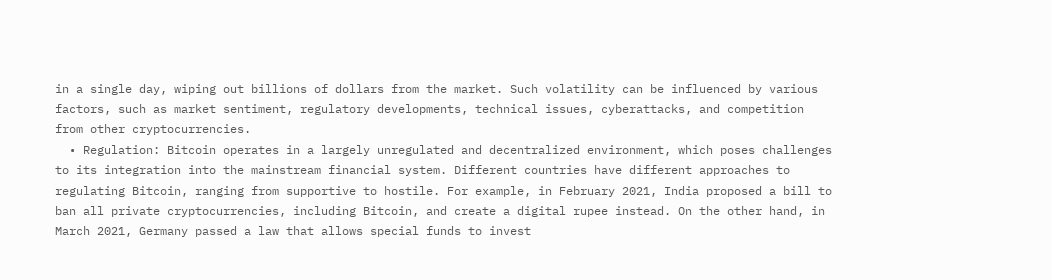in a single day, wiping out billions of dollars from the market. Such volatility can be influenced by various factors, such as market sentiment, regulatory developments, technical issues, cyberattacks, and competition from other cryptocurrencies.
  • Regulation: Bitcoin operates in a largely unregulated and decentralized environment, which poses challenges to its integration into the mainstream financial system. Different countries have different approaches to regulating Bitcoin, ranging from supportive to hostile. For example, in February 2021, India proposed a bill to ban all private cryptocurrencies, including Bitcoin, and create a digital rupee instead. On the other hand, in March 2021, Germany passed a law that allows special funds to invest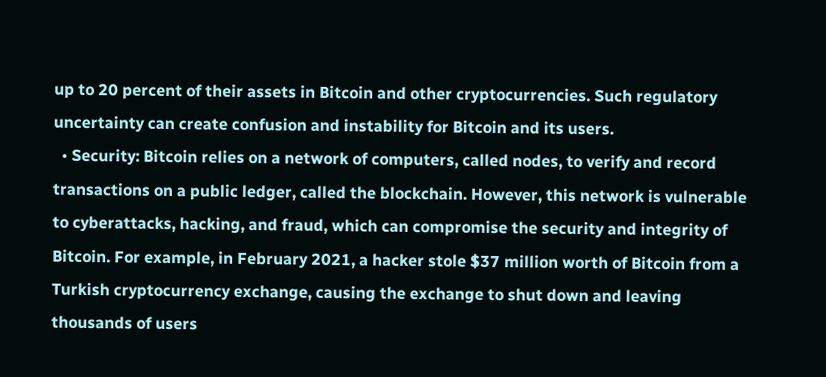up to 20 percent of their assets in Bitcoin and other cryptocurrencies. Such regulatory uncertainty can create confusion and instability for Bitcoin and its users.
  • Security: Bitcoin relies on a network of computers, called nodes, to verify and record transactions on a public ledger, called the blockchain. However, this network is vulnerable to cyberattacks, hacking, and fraud, which can compromise the security and integrity of Bitcoin. For example, in February 2021, a hacker stole $37 million worth of Bitcoin from a Turkish cryptocurrency exchange, causing the exchange to shut down and leaving thousands of users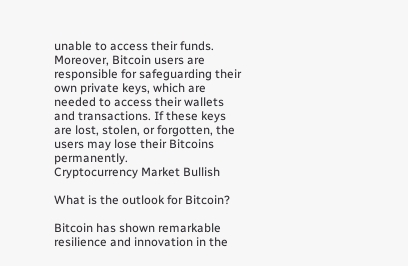unable to access their funds. Moreover, Bitcoin users are responsible for safeguarding their own private keys, which are needed to access their wallets and transactions. If these keys are lost, stolen, or forgotten, the users may lose their Bitcoins permanently.
Cryptocurrency Market Bullish

What is the outlook for Bitcoin?

Bitcoin has shown remarkable resilience and innovation in the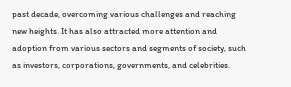past decade, overcoming various challenges and reaching new heights. It has also attracted more attention and adoption from various sectors and segments of society, such as investors, corporations, governments, and celebrities.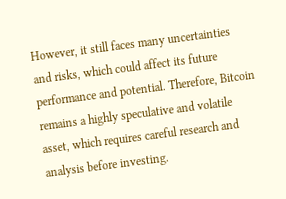However, it still faces many uncertainties and risks, which could affect its future performance and potential. Therefore, Bitcoin remains a highly speculative and volatile asset, which requires careful research and analysis before investing.